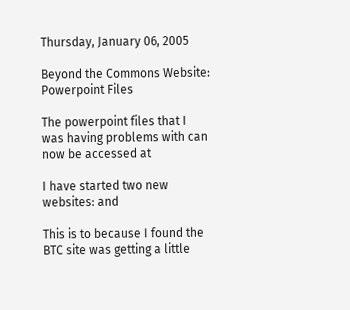Thursday, January 06, 2005

Beyond the Commons Website: Powerpoint Files

The powerpoint files that I was having problems with can now be accessed at

I have started two new websites: and

This is to because I found the BTC site was getting a little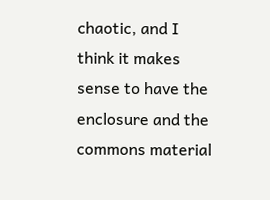chaotic, and I think it makes sense to have the enclosure and the commons material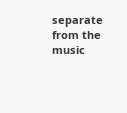separate from the music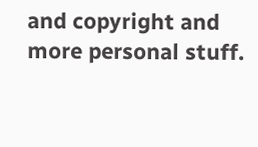and copyright and more personal stuff.